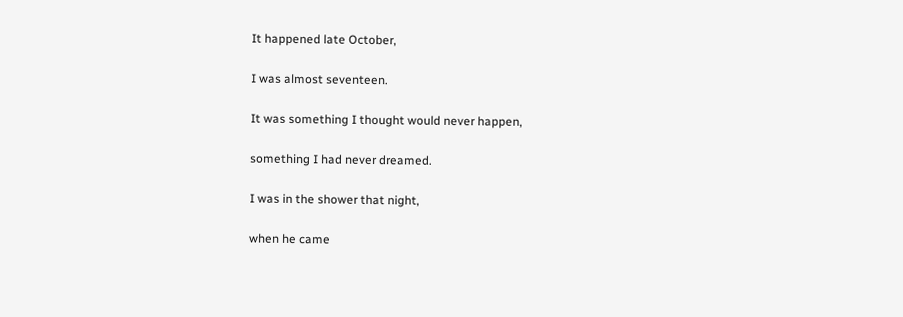It happened late October,

I was almost seventeen.

It was something I thought would never happen,

something I had never dreamed.

I was in the shower that night,

when he came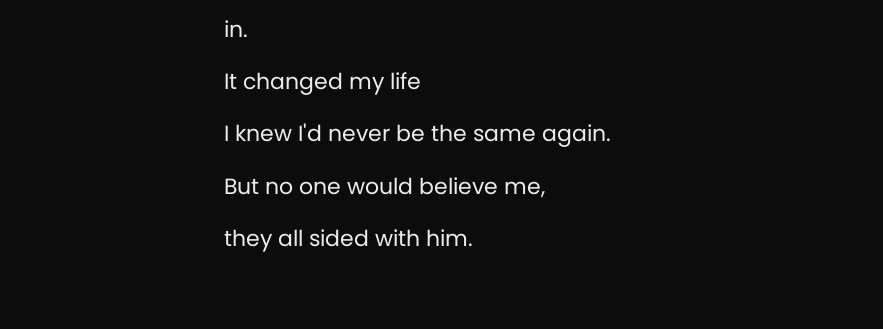in.

It changed my life

I knew I'd never be the same again.

But no one would believe me,

they all sided with him.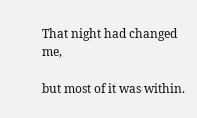That night had changed me,

but most of it was within.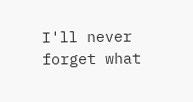I'll never forget what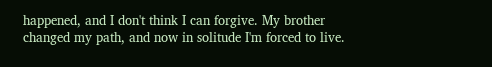happened, and I don't think I can forgive. My brother changed my path, and now in solitude I'm forced to live.